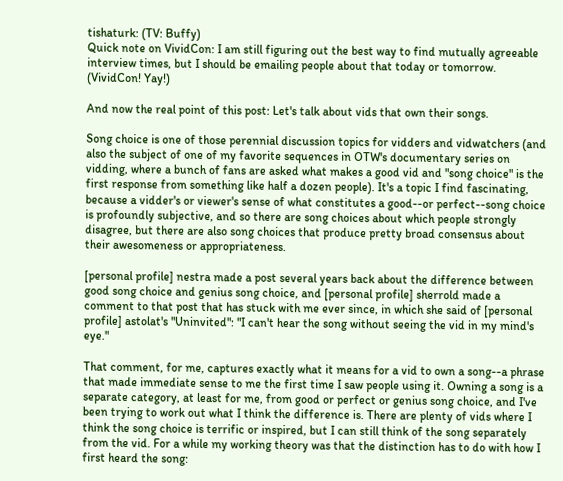tishaturk: (TV: Buffy)
Quick note on VividCon: I am still figuring out the best way to find mutually agreeable interview times, but I should be emailing people about that today or tomorrow. (VividCon! Yay!)

And now the real point of this post: Let's talk about vids that own their songs.

Song choice is one of those perennial discussion topics for vidders and vidwatchers (and also the subject of one of my favorite sequences in OTW's documentary series on vidding, where a bunch of fans are asked what makes a good vid and "song choice" is the first response from something like half a dozen people). It's a topic I find fascinating, because a vidder's or viewer's sense of what constitutes a good--or perfect--song choice is profoundly subjective, and so there are song choices about which people strongly disagree, but there are also song choices that produce pretty broad consensus about their awesomeness or appropriateness.

[personal profile] nestra made a post several years back about the difference between good song choice and genius song choice, and [personal profile] sherrold made a comment to that post that has stuck with me ever since, in which she said of [personal profile] astolat's "Uninvited": "I can't hear the song without seeing the vid in my mind's eye."

That comment, for me, captures exactly what it means for a vid to own a song--a phrase that made immediate sense to me the first time I saw people using it. Owning a song is a separate category, at least for me, from good or perfect or genius song choice, and I've been trying to work out what I think the difference is. There are plenty of vids where I think the song choice is terrific or inspired, but I can still think of the song separately from the vid. For a while my working theory was that the distinction has to do with how I first heard the song: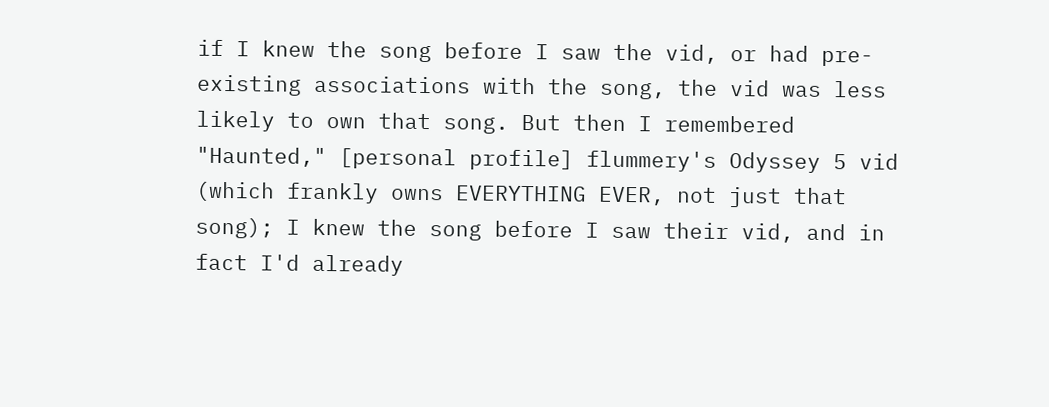if I knew the song before I saw the vid, or had pre-existing associations with the song, the vid was less likely to own that song. But then I remembered "Haunted," [personal profile] flummery's Odyssey 5 vid (which frankly owns EVERYTHING EVER, not just that song); I knew the song before I saw their vid, and in fact I'd already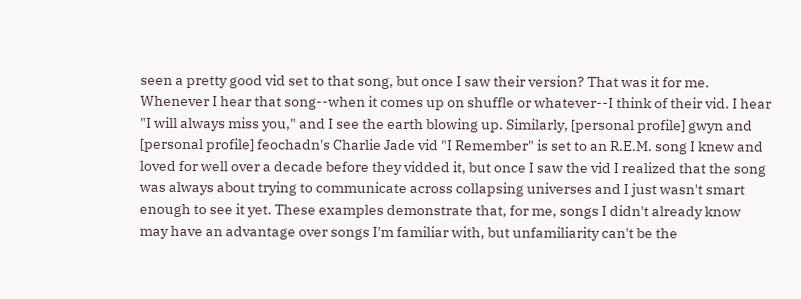seen a pretty good vid set to that song, but once I saw their version? That was it for me. Whenever I hear that song--when it comes up on shuffle or whatever--I think of their vid. I hear "I will always miss you," and I see the earth blowing up. Similarly, [personal profile] gwyn and [personal profile] feochadn's Charlie Jade vid "I Remember" is set to an R.E.M. song I knew and loved for well over a decade before they vidded it, but once I saw the vid I realized that the song was always about trying to communicate across collapsing universes and I just wasn't smart enough to see it yet. These examples demonstrate that, for me, songs I didn't already know may have an advantage over songs I'm familiar with, but unfamiliarity can't be the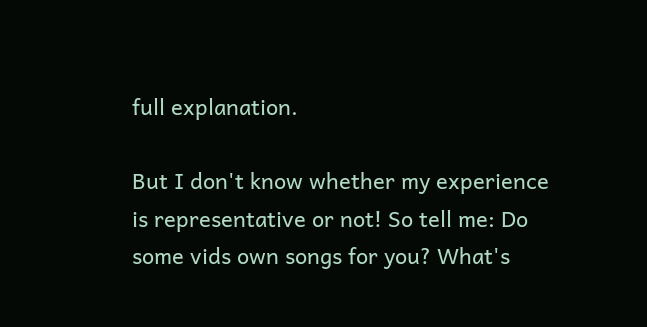full explanation.

But I don't know whether my experience is representative or not! So tell me: Do some vids own songs for you? What's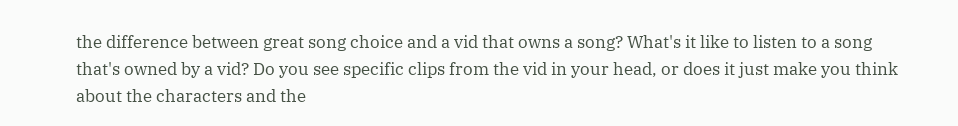the difference between great song choice and a vid that owns a song? What's it like to listen to a song that's owned by a vid? Do you see specific clips from the vid in your head, or does it just make you think about the characters and the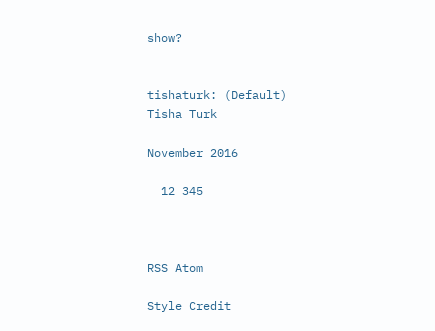show?


tishaturk: (Default)
Tisha Turk

November 2016

  12 345



RSS Atom

Style Credit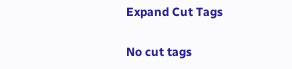Expand Cut Tags

No cut tags